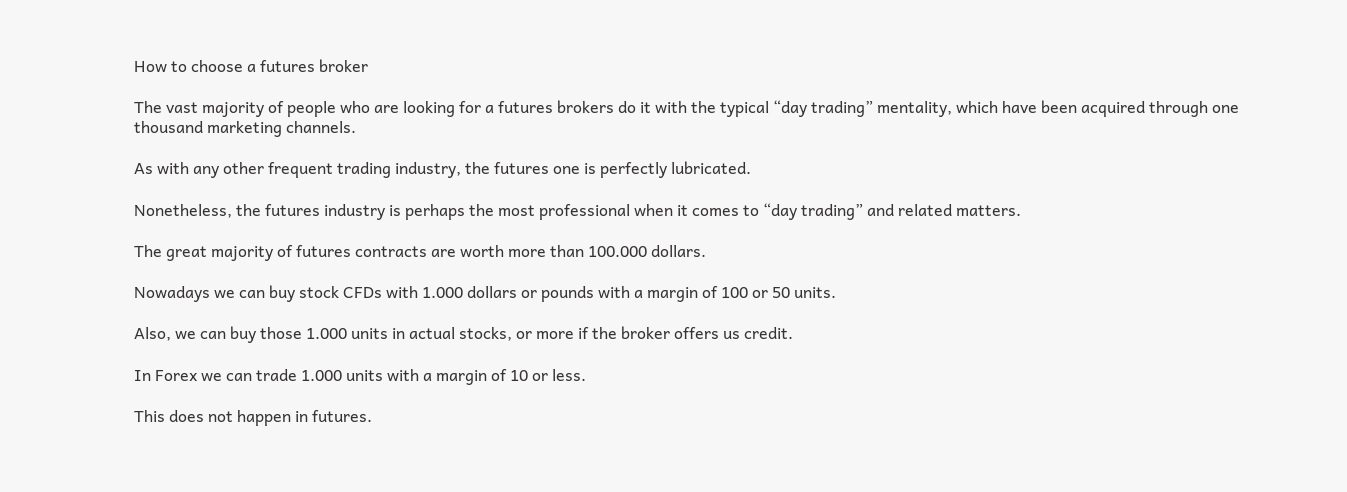How to choose a futures broker

The vast majority of people who are looking for a futures brokers do it with the typical “day trading” mentality, which have been acquired through one thousand marketing channels.

As with any other frequent trading industry, the futures one is perfectly lubricated.

Nonetheless, the futures industry is perhaps the most professional when it comes to “day trading” and related matters.

The great majority of futures contracts are worth more than 100.000 dollars.

Nowadays we can buy stock CFDs with 1.000 dollars or pounds with a margin of 100 or 50 units.

Also, we can buy those 1.000 units in actual stocks, or more if the broker offers us credit.

In Forex we can trade 1.000 units with a margin of 10 or less.

This does not happen in futures.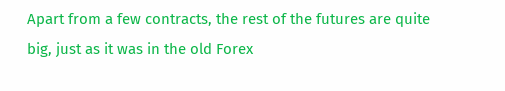Apart from a few contracts, the rest of the futures are quite big, just as it was in the old Forex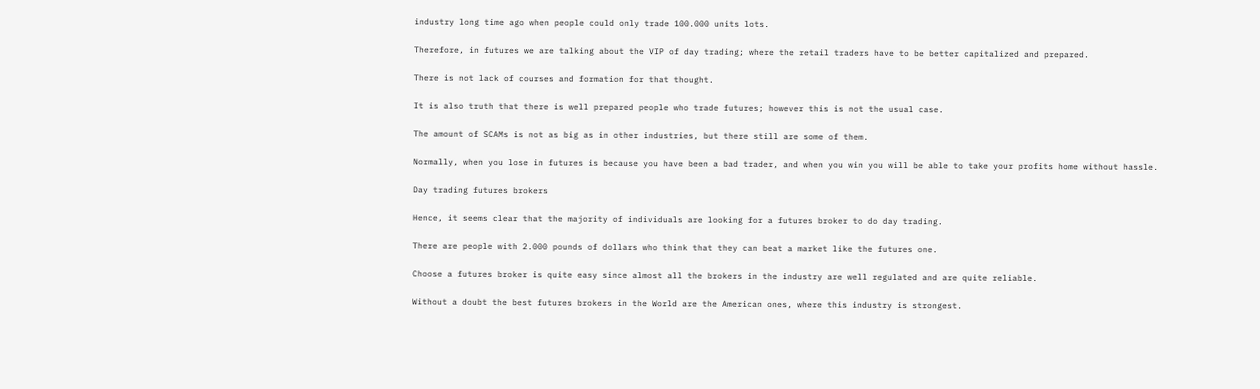industry long time ago when people could only trade 100.000 units lots.

Therefore, in futures we are talking about the VIP of day trading; where the retail traders have to be better capitalized and prepared.

There is not lack of courses and formation for that thought.

It is also truth that there is well prepared people who trade futures; however this is not the usual case.

The amount of SCAMs is not as big as in other industries, but there still are some of them.

Normally, when you lose in futures is because you have been a bad trader, and when you win you will be able to take your profits home without hassle.

Day trading futures brokers

Hence, it seems clear that the majority of individuals are looking for a futures broker to do day trading.

There are people with 2.000 pounds of dollars who think that they can beat a market like the futures one.

Choose a futures broker is quite easy since almost all the brokers in the industry are well regulated and are quite reliable.

Without a doubt the best futures brokers in the World are the American ones, where this industry is strongest.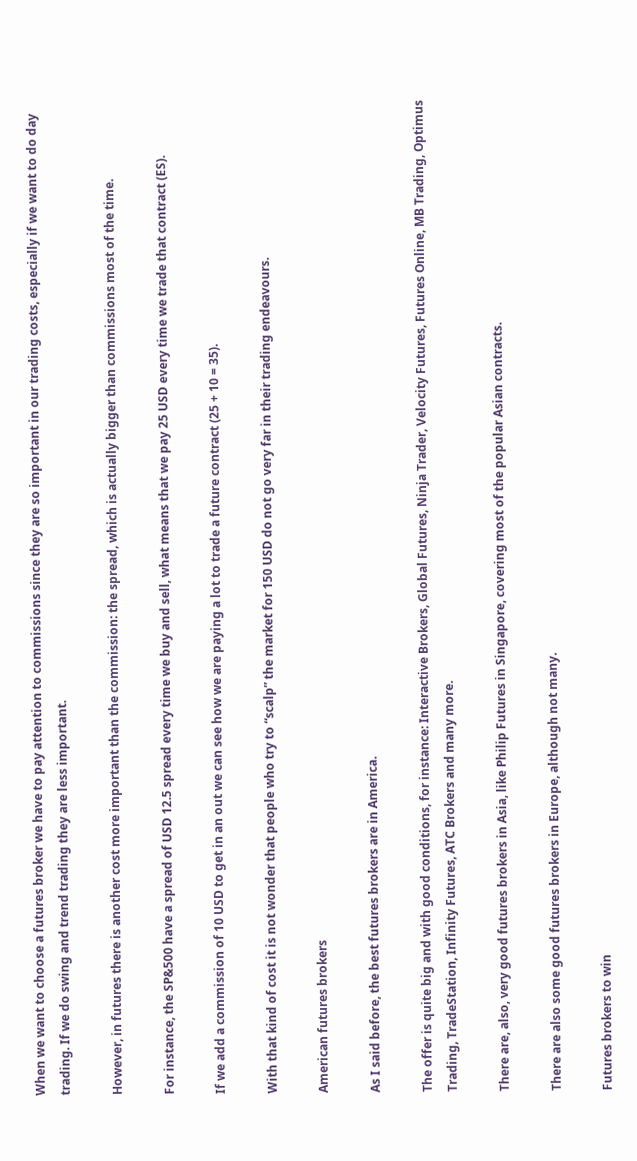When we want to choose a futures broker we have to pay attention to commissions since they are so important in our trading costs, especially if we want to do day trading. If we do swing and trend trading they are less important.

However, in futures there is another cost more important than the commission: the spread, which is actually bigger than commissions most of the time.

For instance, the SP&500 have a spread of USD 12.5 spread every time we buy and sell, what means that we pay 25 USD every time we trade that contract (ES).

If we add a commission of 10 USD to get in an out we can see how we are paying a lot to trade a future contract (25 + 10 = 35).

With that kind of cost it is not wonder that people who try to “scalp” the market for 150 USD do not go very far in their trading endeavours.

American futures brokers

As I said before, the best futures brokers are in America.

The offer is quite big and with good conditions, for instance: Interactive Brokers, Global Futures, Ninja Trader, Velocity Futures, Futures Online, MB Trading, Optimus Trading, TradeStation, Infinity Futures, ATC Brokers and many more.

There are, also, very good futures brokers in Asia, like Philip Futures in Singapore, covering most of the popular Asian contracts.

There are also some good futures brokers in Europe, although not many.

Futures brokers to win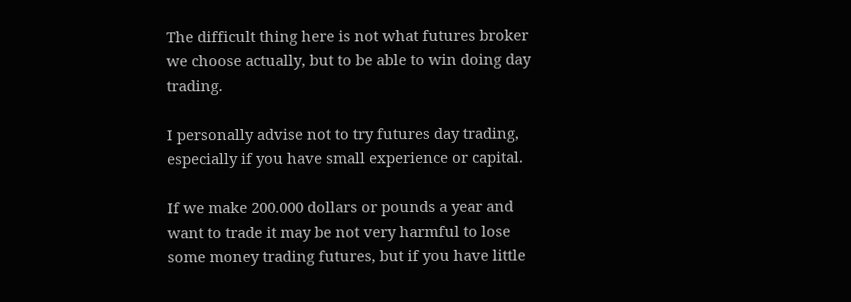The difficult thing here is not what futures broker we choose actually, but to be able to win doing day trading.

I personally advise not to try futures day trading, especially if you have small experience or capital.

If we make 200.000 dollars or pounds a year and want to trade it may be not very harmful to lose some money trading futures, but if you have little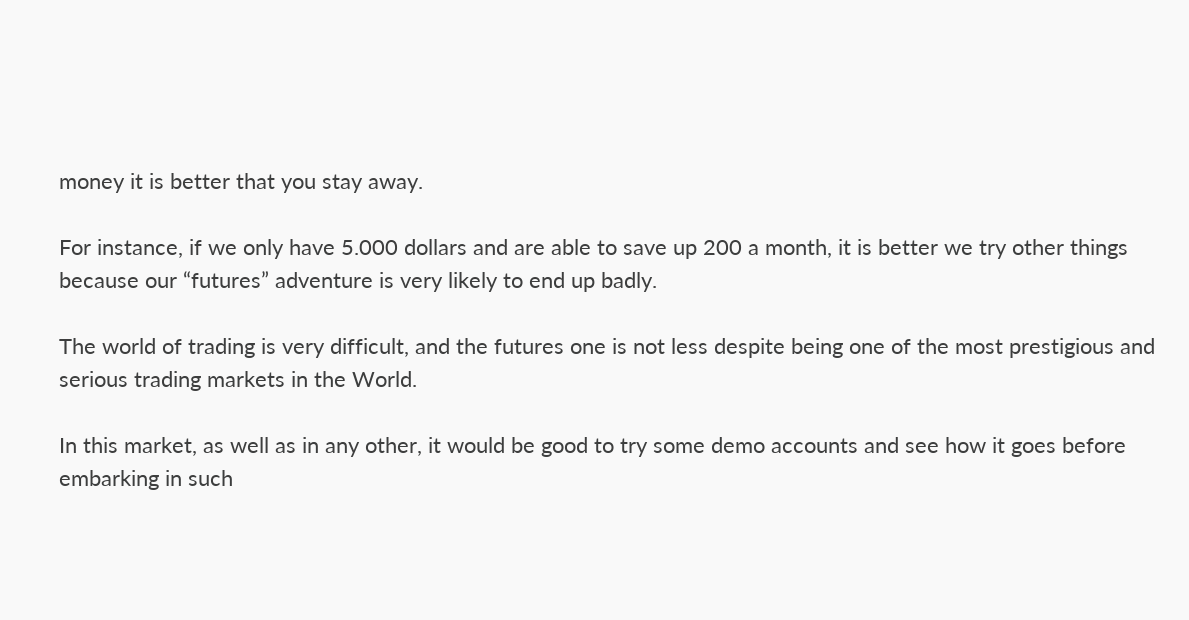money it is better that you stay away.

For instance, if we only have 5.000 dollars and are able to save up 200 a month, it is better we try other things because our “futures” adventure is very likely to end up badly.

The world of trading is very difficult, and the futures one is not less despite being one of the most prestigious and serious trading markets in the World.

In this market, as well as in any other, it would be good to try some demo accounts and see how it goes before embarking in such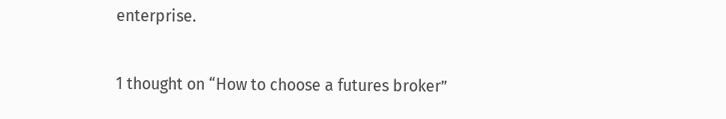enterprise.

1 thought on “How to choose a futures broker”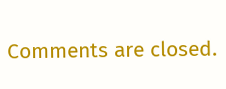Comments are closed.